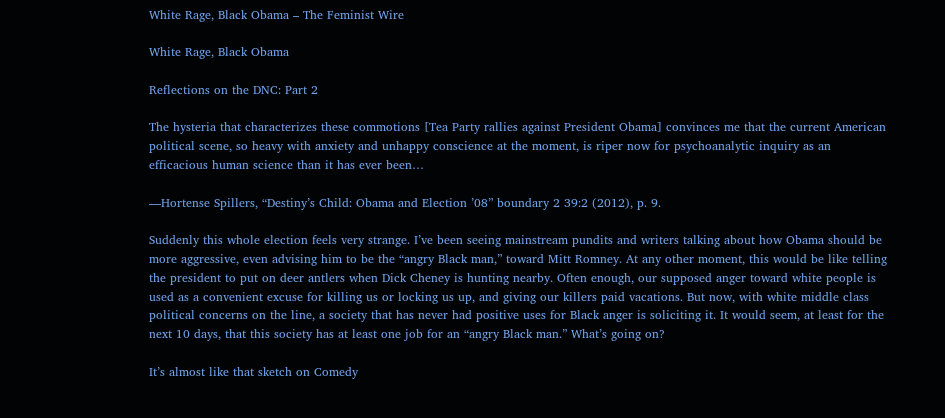White Rage, Black Obama – The Feminist Wire

White Rage, Black Obama

Reflections on the DNC: Part 2

The hysteria that characterizes these commotions [Tea Party rallies against President Obama] convinces me that the current American political scene, so heavy with anxiety and unhappy conscience at the moment, is riper now for psychoanalytic inquiry as an efficacious human science than it has ever been…

—Hortense Spillers, “Destiny’s Child: Obama and Election ’08” boundary 2 39:2 (2012), p. 9.

Suddenly this whole election feels very strange. I’ve been seeing mainstream pundits and writers talking about how Obama should be more aggressive, even advising him to be the “angry Black man,” toward Mitt Romney. At any other moment, this would be like telling the president to put on deer antlers when Dick Cheney is hunting nearby. Often enough, our supposed anger toward white people is used as a convenient excuse for killing us or locking us up, and giving our killers paid vacations. But now, with white middle class political concerns on the line, a society that has never had positive uses for Black anger is soliciting it. It would seem, at least for the next 10 days, that this society has at least one job for an “angry Black man.” What’s going on?

It’s almost like that sketch on Comedy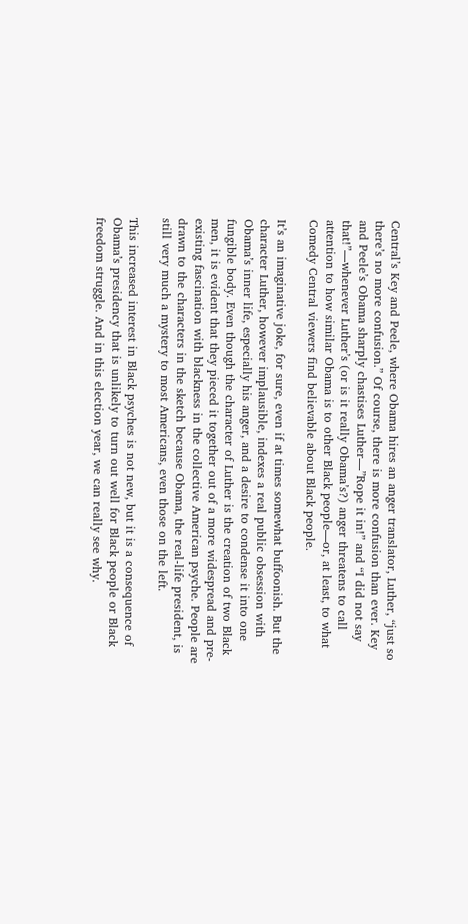Central’s Key and Peele, where Obama hires an anger translator, Luther, “just so there’s no more confusion.” Of course, there is more confusion than ever. Key and Peele’s Obama sharply chastises Luther—”Rope it in!” and “I did not say that!”—whenever Luther’s (or is it really Obama’s?) anger threatens to call attention to how similar Obama is to other Black people—or, at least, to what Comedy Central viewers find believable about Black people.

It’s an imaginative joke, for sure, even if at times somewhat buffoonish. But the character Luther, however implausible, indexes a real public obsession with Obama’s inner life, especially his anger, and a desire to condense it into one fungible body. Even though the character of Luther is the creation of two Black men, it is evident that they pieced it together out of a more widespread and pre-existing fascination with blackness in the collective American psyche. People are drawn to the characters in the sketch because Obama, the real-life president, is still very much a mystery to most Americans, even those on the left.

This increased interest in Black psyches is not new, but it is a consequence of Obama’s presidency that is unlikely to turn out well for Black people or Black freedom struggle. And in this election year, we can really see why.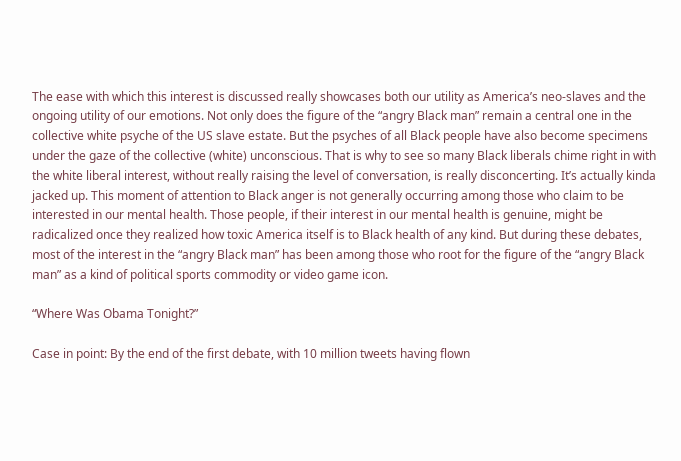The ease with which this interest is discussed really showcases both our utility as America’s neo-slaves and the ongoing utility of our emotions. Not only does the figure of the “angry Black man” remain a central one in the collective white psyche of the US slave estate. But the psyches of all Black people have also become specimens under the gaze of the collective (white) unconscious. That is why to see so many Black liberals chime right in with the white liberal interest, without really raising the level of conversation, is really disconcerting. It’s actually kinda jacked up. This moment of attention to Black anger is not generally occurring among those who claim to be interested in our mental health. Those people, if their interest in our mental health is genuine, might be radicalized once they realized how toxic America itself is to Black health of any kind. But during these debates, most of the interest in the “angry Black man” has been among those who root for the figure of the “angry Black man” as a kind of political sports commodity or video game icon.

“Where Was Obama Tonight?”

Case in point: By the end of the first debate, with 10 million tweets having flown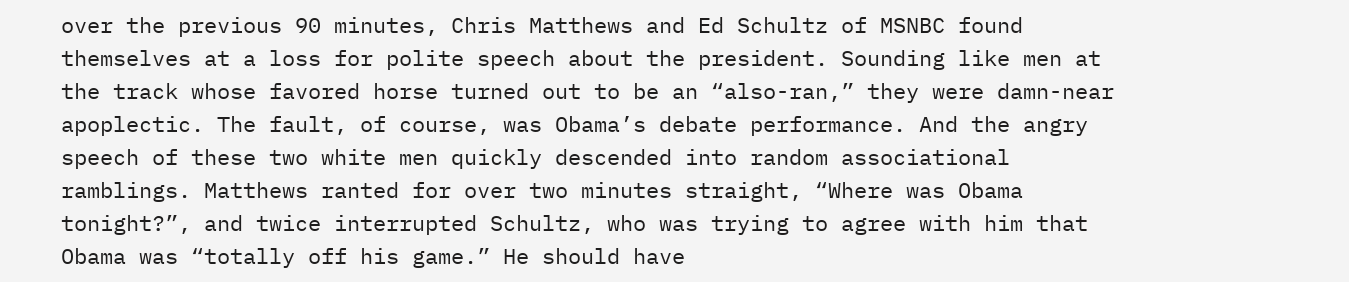over the previous 90 minutes, Chris Matthews and Ed Schultz of MSNBC found themselves at a loss for polite speech about the president. Sounding like men at the track whose favored horse turned out to be an “also-ran,” they were damn-near apoplectic. The fault, of course, was Obama’s debate performance. And the angry speech of these two white men quickly descended into random associational ramblings. Matthews ranted for over two minutes straight, “Where was Obama tonight?”, and twice interrupted Schultz, who was trying to agree with him that Obama was “totally off his game.” He should have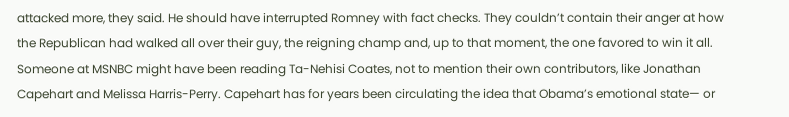attacked more, they said. He should have interrupted Romney with fact checks. They couldn’t contain their anger at how the Republican had walked all over their guy, the reigning champ and, up to that moment, the one favored to win it all. Someone at MSNBC might have been reading Ta-Nehisi Coates, not to mention their own contributors, like Jonathan Capehart and Melissa Harris-Perry. Capehart has for years been circulating the idea that Obama’s emotional state— or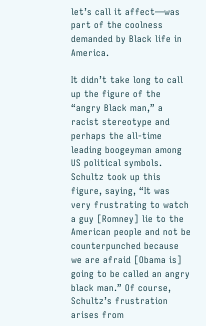let’s call it affect—was part of the coolness demanded by Black life in America.

It didn’t take long to call up the figure of the “angry Black man,” a racist stereotype and perhaps the all-time leading boogeyman among US political symbols. Schultz took up this figure, saying, “It was very frustrating to watch a guy [Romney] lie to the American people and not be counterpunched because we are afraid [Obama is] going to be called an angry black man.” Of course, Schultz’s frustration arises from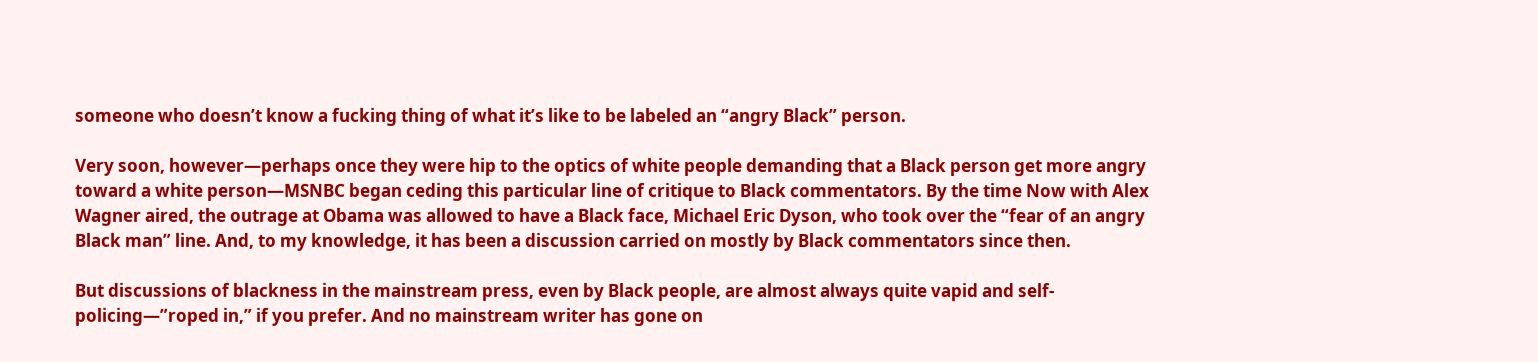someone who doesn’t know a fucking thing of what it’s like to be labeled an “angry Black” person.

Very soon, however—perhaps once they were hip to the optics of white people demanding that a Black person get more angry toward a white person—MSNBC began ceding this particular line of critique to Black commentators. By the time Now with Alex Wagner aired, the outrage at Obama was allowed to have a Black face, Michael Eric Dyson, who took over the “fear of an angry Black man” line. And, to my knowledge, it has been a discussion carried on mostly by Black commentators since then.

But discussions of blackness in the mainstream press, even by Black people, are almost always quite vapid and self-policing—”roped in,” if you prefer. And no mainstream writer has gone on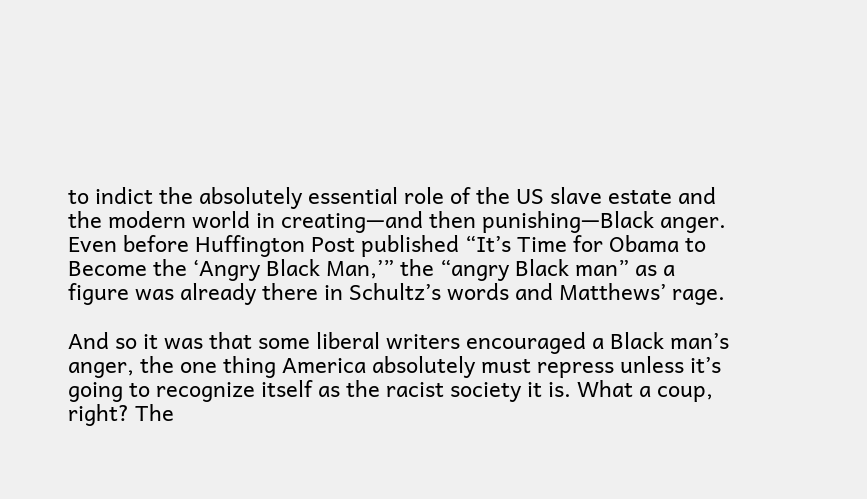to indict the absolutely essential role of the US slave estate and the modern world in creating—and then punishing—Black anger. Even before Huffington Post published “It’s Time for Obama to Become the ‘Angry Black Man,’” the “angry Black man” as a figure was already there in Schultz’s words and Matthews’ rage.

And so it was that some liberal writers encouraged a Black man’s anger, the one thing America absolutely must repress unless it’s going to recognize itself as the racist society it is. What a coup, right? The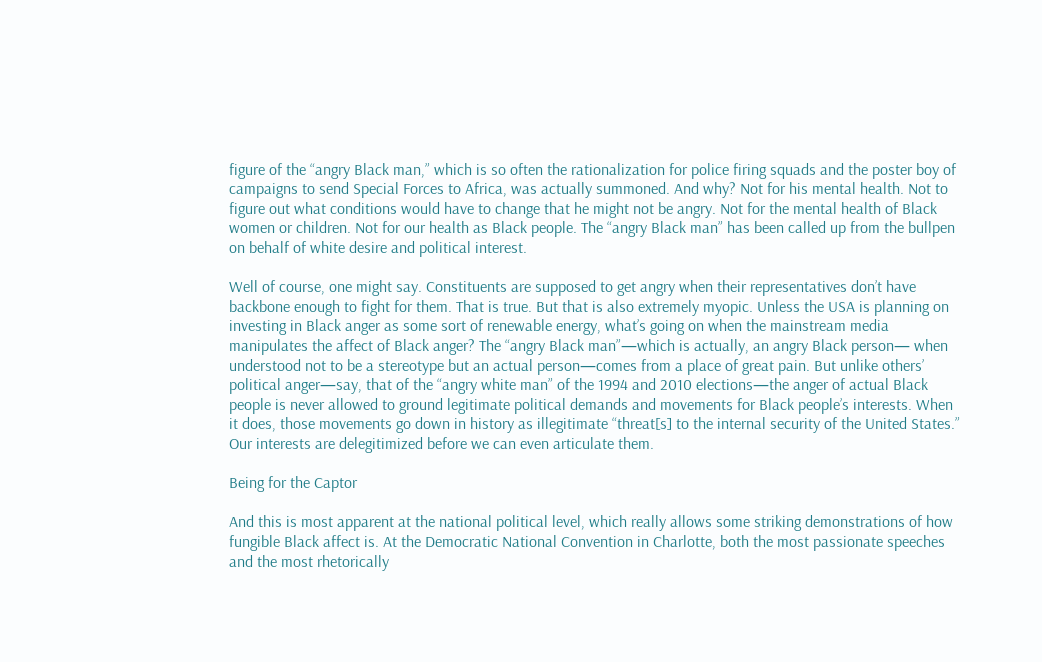figure of the “angry Black man,” which is so often the rationalization for police firing squads and the poster boy of campaigns to send Special Forces to Africa, was actually summoned. And why? Not for his mental health. Not to figure out what conditions would have to change that he might not be angry. Not for the mental health of Black women or children. Not for our health as Black people. The “angry Black man” has been called up from the bullpen on behalf of white desire and political interest.

Well of course, one might say. Constituents are supposed to get angry when their representatives don’t have backbone enough to fight for them. That is true. But that is also extremely myopic. Unless the USA is planning on investing in Black anger as some sort of renewable energy, what’s going on when the mainstream media manipulates the affect of Black anger? The “angry Black man”—which is actually, an angry Black person— when understood not to be a stereotype but an actual person—comes from a place of great pain. But unlike others’ political anger—say, that of the “angry white man” of the 1994 and 2010 elections—the anger of actual Black people is never allowed to ground legitimate political demands and movements for Black people’s interests. When it does, those movements go down in history as illegitimate “threat[s] to the internal security of the United States.” Our interests are delegitimized before we can even articulate them.

Being for the Captor

And this is most apparent at the national political level, which really allows some striking demonstrations of how fungible Black affect is. At the Democratic National Convention in Charlotte, both the most passionate speeches and the most rhetorically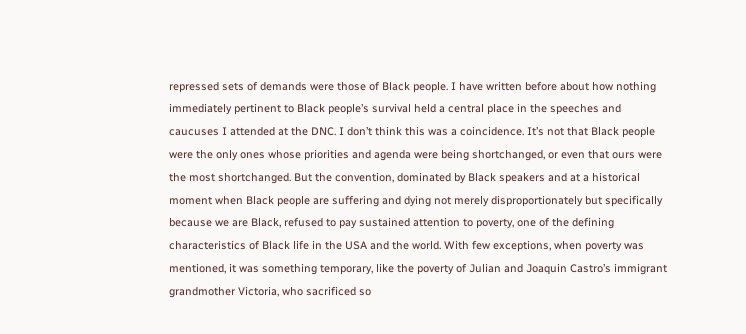repressed sets of demands were those of Black people. I have written before about how nothing immediately pertinent to Black people’s survival held a central place in the speeches and caucuses I attended at the DNC. I don’t think this was a coincidence. It’s not that Black people were the only ones whose priorities and agenda were being shortchanged, or even that ours were the most shortchanged. But the convention, dominated by Black speakers and at a historical moment when Black people are suffering and dying not merely disproportionately but specifically because we are Black, refused to pay sustained attention to poverty, one of the defining characteristics of Black life in the USA and the world. With few exceptions, when poverty was mentioned, it was something temporary, like the poverty of Julian and Joaquin Castro’s immigrant grandmother Victoria, who sacrificed so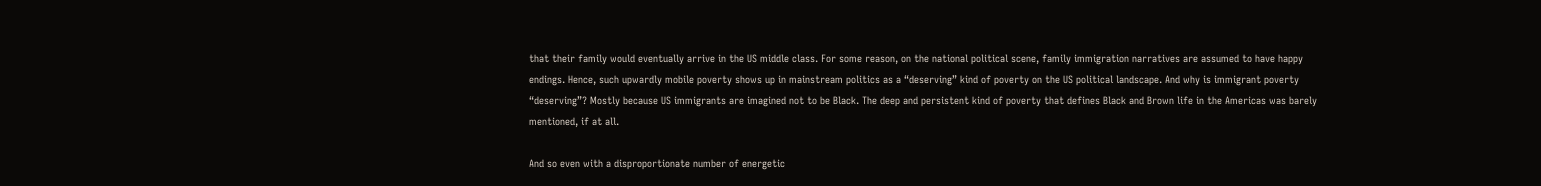that their family would eventually arrive in the US middle class. For some reason, on the national political scene, family immigration narratives are assumed to have happy endings. Hence, such upwardly mobile poverty shows up in mainstream politics as a “deserving” kind of poverty on the US political landscape. And why is immigrant poverty “deserving”? Mostly because US immigrants are imagined not to be Black. The deep and persistent kind of poverty that defines Black and Brown life in the Americas was barely mentioned, if at all.

And so even with a disproportionate number of energetic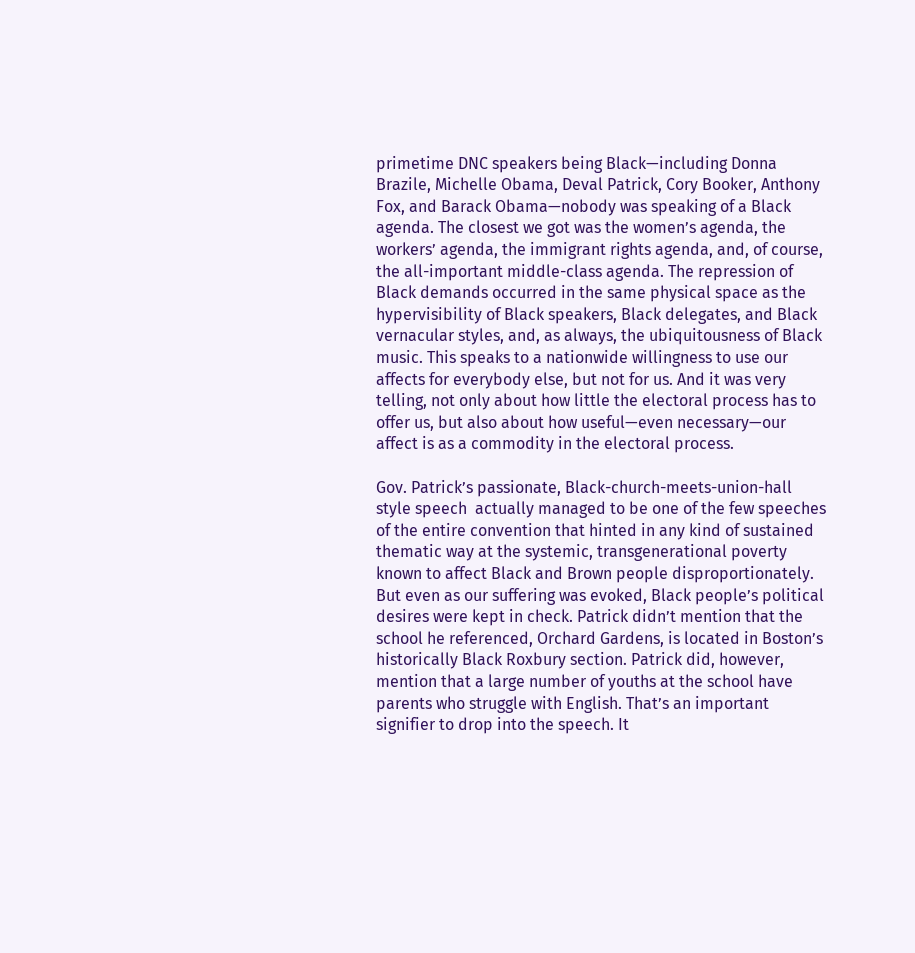primetime DNC speakers being Black—including Donna Brazile, Michelle Obama, Deval Patrick, Cory Booker, Anthony Fox, and Barack Obama—nobody was speaking of a Black agenda. The closest we got was the women’s agenda, the workers’ agenda, the immigrant rights agenda, and, of course, the all-important middle-class agenda. The repression of Black demands occurred in the same physical space as the hypervisibility of Black speakers, Black delegates, and Black vernacular styles, and, as always, the ubiquitousness of Black music. This speaks to a nationwide willingness to use our affects for everybody else, but not for us. And it was very telling, not only about how little the electoral process has to offer us, but also about how useful—even necessary—our affect is as a commodity in the electoral process.

Gov. Patrick’s passionate, Black-church-meets-union-hall style speech  actually managed to be one of the few speeches of the entire convention that hinted in any kind of sustained thematic way at the systemic, transgenerational poverty known to affect Black and Brown people disproportionately. But even as our suffering was evoked, Black people’s political desires were kept in check. Patrick didn’t mention that the school he referenced, Orchard Gardens, is located in Boston’s historically Black Roxbury section. Patrick did, however, mention that a large number of youths at the school have parents who struggle with English. That’s an important signifier to drop into the speech. It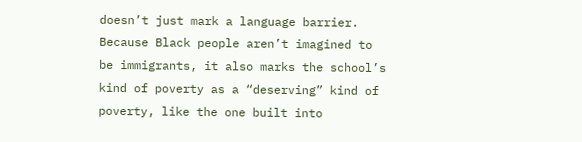doesn’t just mark a language barrier. Because Black people aren’t imagined to be immigrants, it also marks the school’s kind of poverty as a “deserving” kind of poverty, like the one built into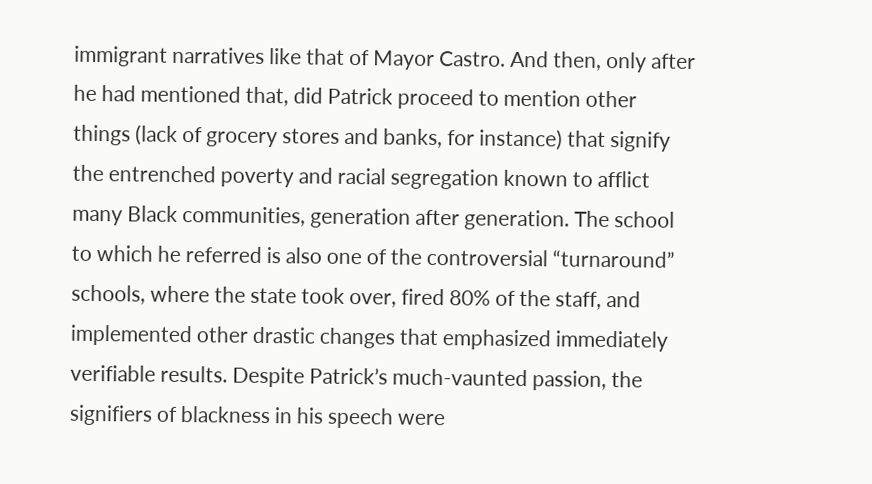immigrant narratives like that of Mayor Castro. And then, only after he had mentioned that, did Patrick proceed to mention other things (lack of grocery stores and banks, for instance) that signify the entrenched poverty and racial segregation known to afflict many Black communities, generation after generation. The school to which he referred is also one of the controversial “turnaround” schools, where the state took over, fired 80% of the staff, and implemented other drastic changes that emphasized immediately verifiable results. Despite Patrick’s much-vaunted passion, the signifiers of blackness in his speech were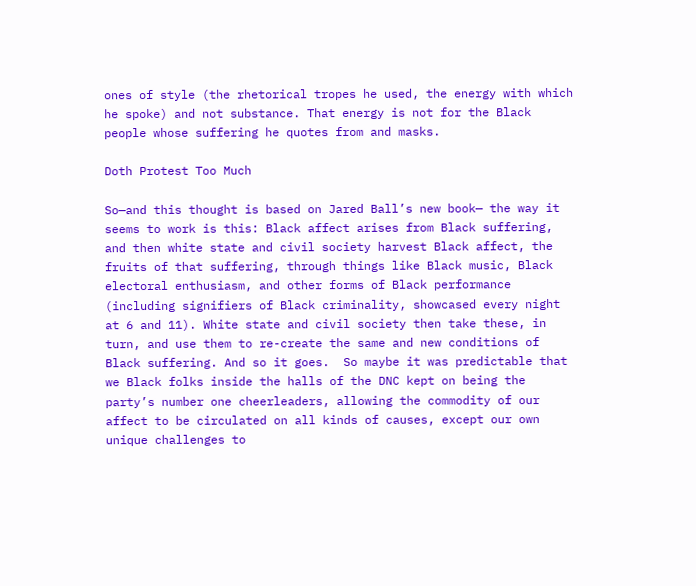ones of style (the rhetorical tropes he used, the energy with which he spoke) and not substance. That energy is not for the Black people whose suffering he quotes from and masks.

Doth Protest Too Much

So—and this thought is based on Jared Ball’s new book— the way it seems to work is this: Black affect arises from Black suffering, and then white state and civil society harvest Black affect, the fruits of that suffering, through things like Black music, Black electoral enthusiasm, and other forms of Black performance (including signifiers of Black criminality, showcased every night at 6 and 11). White state and civil society then take these, in turn, and use them to re-create the same and new conditions of Black suffering. And so it goes.  So maybe it was predictable that we Black folks inside the halls of the DNC kept on being the party’s number one cheerleaders, allowing the commodity of our affect to be circulated on all kinds of causes, except our own unique challenges to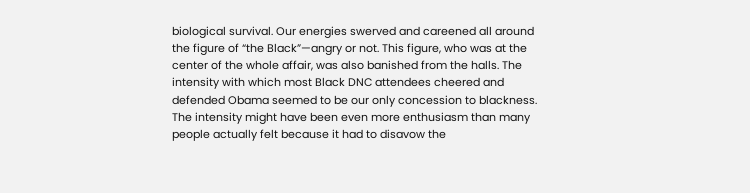biological survival. Our energies swerved and careened all around the figure of “the Black”—angry or not. This figure, who was at the center of the whole affair, was also banished from the halls. The intensity with which most Black DNC attendees cheered and defended Obama seemed to be our only concession to blackness. The intensity might have been even more enthusiasm than many people actually felt because it had to disavow the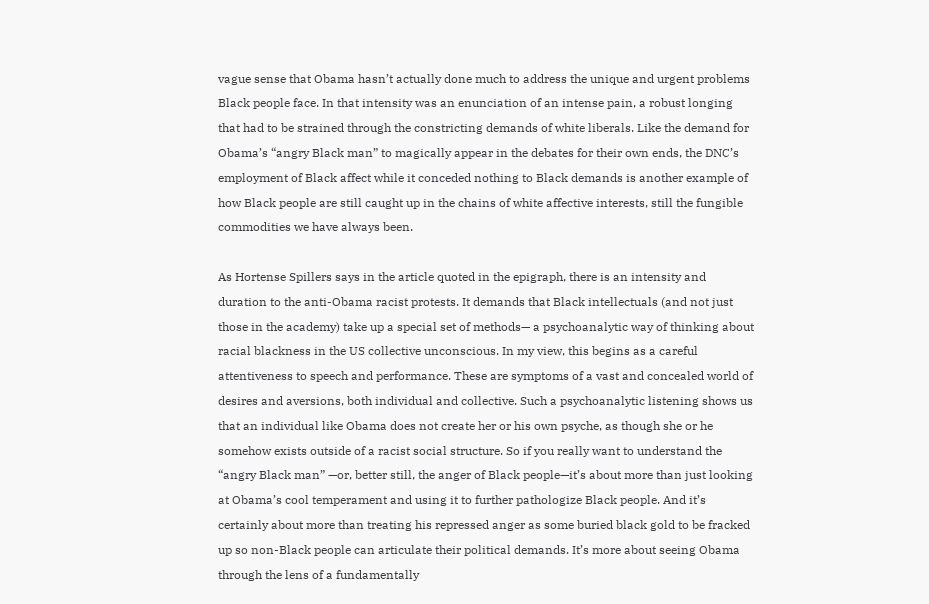vague sense that Obama hasn’t actually done much to address the unique and urgent problems Black people face. In that intensity was an enunciation of an intense pain, a robust longing that had to be strained through the constricting demands of white liberals. Like the demand for Obama’s “angry Black man” to magically appear in the debates for their own ends, the DNC’s employment of Black affect while it conceded nothing to Black demands is another example of how Black people are still caught up in the chains of white affective interests, still the fungible commodities we have always been.

As Hortense Spillers says in the article quoted in the epigraph, there is an intensity and duration to the anti-Obama racist protests. It demands that Black intellectuals (and not just those in the academy) take up a special set of methods— a psychoanalytic way of thinking about racial blackness in the US collective unconscious. In my view, this begins as a careful attentiveness to speech and performance. These are symptoms of a vast and concealed world of desires and aversions, both individual and collective. Such a psychoanalytic listening shows us that an individual like Obama does not create her or his own psyche, as though she or he somehow exists outside of a racist social structure. So if you really want to understand the “angry Black man” —or, better still, the anger of Black people—it’s about more than just looking at Obama’s cool temperament and using it to further pathologize Black people. And it’s certainly about more than treating his repressed anger as some buried black gold to be fracked up so non-Black people can articulate their political demands. It’s more about seeing Obama through the lens of a fundamentally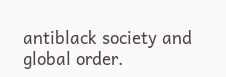antiblack society and global order.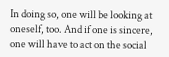In doing so, one will be looking at oneself, too. And if one is sincere, one will have to act on the social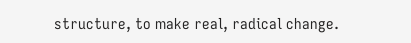structure, to make real, radical change.